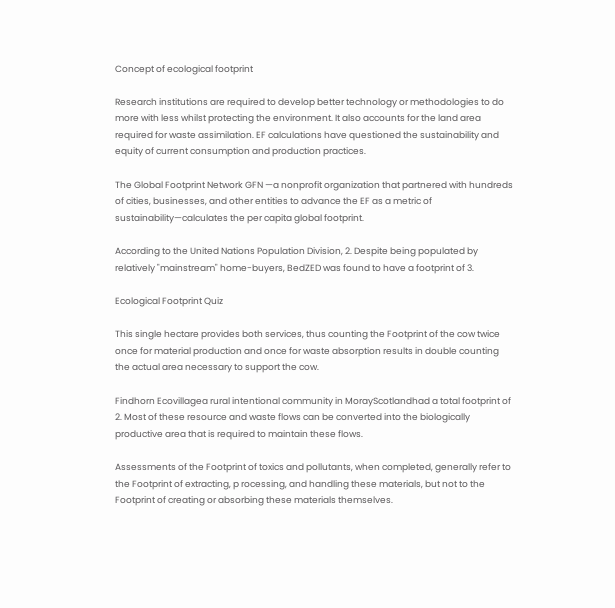Concept of ecological footprint

Research institutions are required to develop better technology or methodologies to do more with less whilst protecting the environment. It also accounts for the land area required for waste assimilation. EF calculations have questioned the sustainability and equity of current consumption and production practices.

The Global Footprint Network GFN —a nonprofit organization that partnered with hundreds of cities, businesses, and other entities to advance the EF as a metric of sustainability—calculates the per capita global footprint.

According to the United Nations Population Division, 2. Despite being populated by relatively "mainstream" home-buyers, BedZED was found to have a footprint of 3.

Ecological Footprint Quiz

This single hectare provides both services, thus counting the Footprint of the cow twice once for material production and once for waste absorption results in double counting the actual area necessary to support the cow.

Findhorn Ecovillagea rural intentional community in MorayScotlandhad a total footprint of 2. Most of these resource and waste flows can be converted into the biologically productive area that is required to maintain these flows.

Assessments of the Footprint of toxics and pollutants, when completed, generally refer to the Footprint of extracting, p rocessing, and handling these materials, but not to the Footprint of creating or absorbing these materials themselves.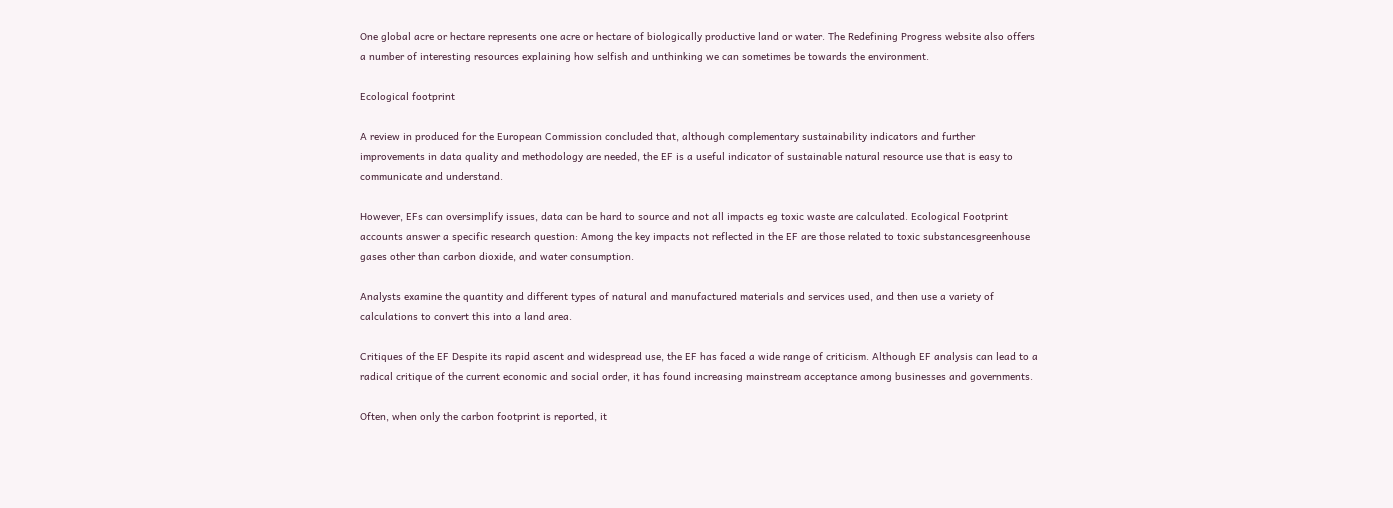One global acre or hectare represents one acre or hectare of biologically productive land or water. The Redefining Progress website also offers a number of interesting resources explaining how selfish and unthinking we can sometimes be towards the environment.

Ecological footprint

A review in produced for the European Commission concluded that, although complementary sustainability indicators and further improvements in data quality and methodology are needed, the EF is a useful indicator of sustainable natural resource use that is easy to communicate and understand.

However, EFs can oversimplify issues, data can be hard to source and not all impacts eg toxic waste are calculated. Ecological Footprint accounts answer a specific research question: Among the key impacts not reflected in the EF are those related to toxic substancesgreenhouse gases other than carbon dioxide, and water consumption.

Analysts examine the quantity and different types of natural and manufactured materials and services used, and then use a variety of calculations to convert this into a land area.

Critiques of the EF Despite its rapid ascent and widespread use, the EF has faced a wide range of criticism. Although EF analysis can lead to a radical critique of the current economic and social order, it has found increasing mainstream acceptance among businesses and governments.

Often, when only the carbon footprint is reported, it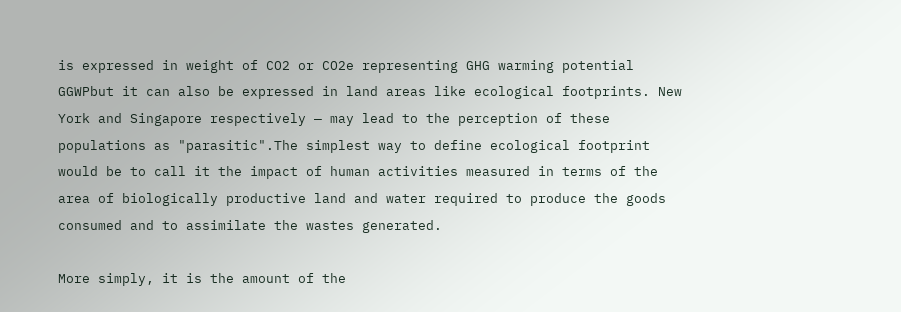is expressed in weight of CO2 or CO2e representing GHG warming potential GGWPbut it can also be expressed in land areas like ecological footprints. New York and Singapore respectively — may lead to the perception of these populations as "parasitic".The simplest way to define ecological footprint would be to call it the impact of human activities measured in terms of the area of biologically productive land and water required to produce the goods consumed and to assimilate the wastes generated.

More simply, it is the amount of the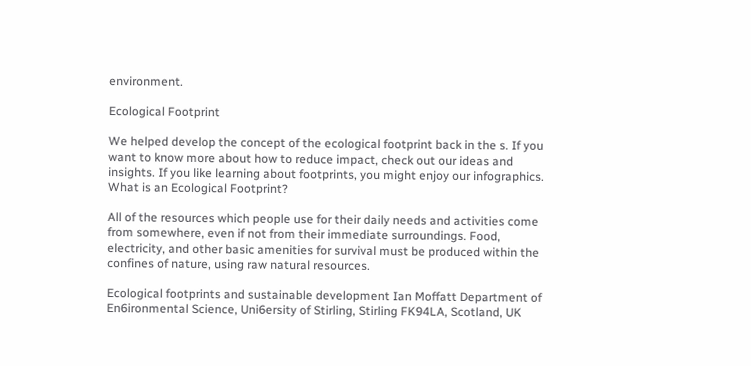environment.

Ecological Footprint

We helped develop the concept of the ecological footprint back in the s. If you want to know more about how to reduce impact, check out our ideas and insights. If you like learning about footprints, you might enjoy our infographics. What is an Ecological Footprint?

All of the resources which people use for their daily needs and activities come from somewhere, even if not from their immediate surroundings. Food, electricity, and other basic amenities for survival must be produced within the confines of nature, using raw natural resources.

Ecological footprints and sustainable development Ian Moffatt Department of En6ironmental Science, Uni6ersity of Stirling, Stirling FK94LA, Scotland, UK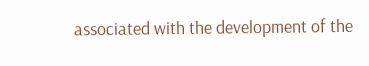associated with the development of the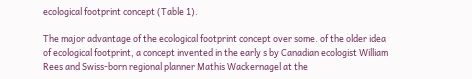ecological footprint concept (Table 1).

The major advantage of the ecological footprint concept over some. of the older idea of ecological footprint, a concept invented in the early s by Canadian ecologist William Rees and Swiss-born regional planner Mathis Wackernagel at the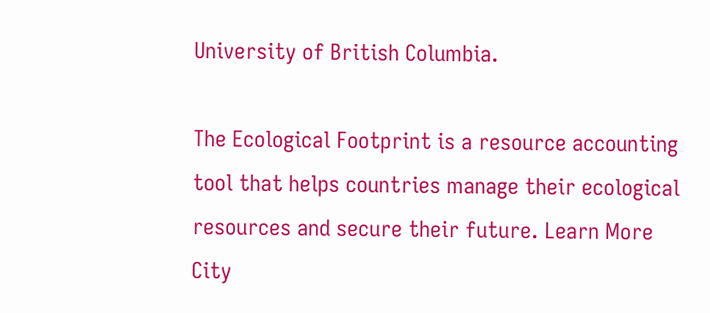University of British Columbia.

The Ecological Footprint is a resource accounting tool that helps countries manage their ecological resources and secure their future. Learn More City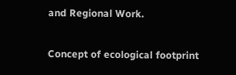and Regional Work.

Concept of ecological footprint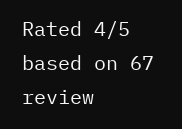Rated 4/5 based on 67 review